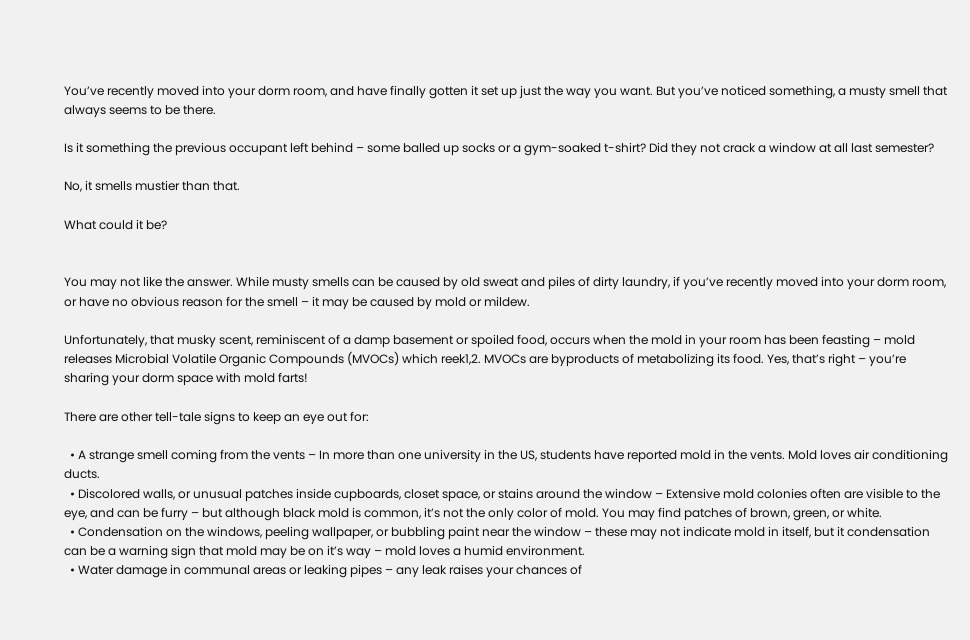You’ve recently moved into your dorm room, and have finally gotten it set up just the way you want. But you’ve noticed something, a musty smell that always seems to be there.

Is it something the previous occupant left behind – some balled up socks or a gym-soaked t-shirt? Did they not crack a window at all last semester?

No, it smells mustier than that.

What could it be?


You may not like the answer. While musty smells can be caused by old sweat and piles of dirty laundry, if you’ve recently moved into your dorm room, or have no obvious reason for the smell – it may be caused by mold or mildew.

Unfortunately, that musky scent, reminiscent of a damp basement or spoiled food, occurs when the mold in your room has been feasting – mold releases Microbial Volatile Organic Compounds (MVOCs) which reek1,2. MVOCs are byproducts of metabolizing its food. Yes, that’s right – you’re sharing your dorm space with mold farts!

There are other tell-tale signs to keep an eye out for:

  • A strange smell coming from the vents – In more than one university in the US, students have reported mold in the vents. Mold loves air conditioning ducts.
  • Discolored walls, or unusual patches inside cupboards, closet space, or stains around the window – Extensive mold colonies often are visible to the eye, and can be furry – but although black mold is common, it’s not the only color of mold. You may find patches of brown, green, or white.
  • Condensation on the windows, peeling wallpaper, or bubbling paint near the window – these may not indicate mold in itself, but it condensation can be a warning sign that mold may be on it’s way – mold loves a humid environment.
  • Water damage in communal areas or leaking pipes – any leak raises your chances of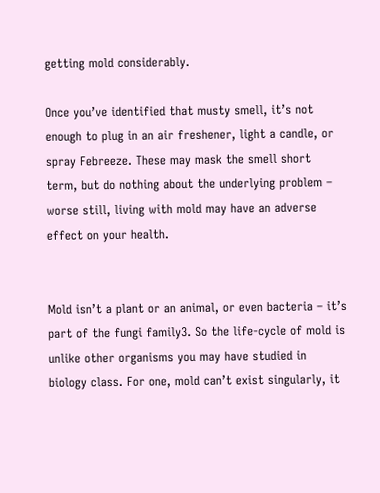getting mold considerably.

Once you’ve identified that musty smell, it’s not enough to plug in an air freshener, light a candle, or spray Febreeze. These may mask the smell short term, but do nothing about the underlying problem – worse still, living with mold may have an adverse effect on your health.


Mold isn’t a plant or an animal, or even bacteria – it’s part of the fungi family3. So the life-cycle of mold is unlike other organisms you may have studied in biology class. For one, mold can’t exist singularly, it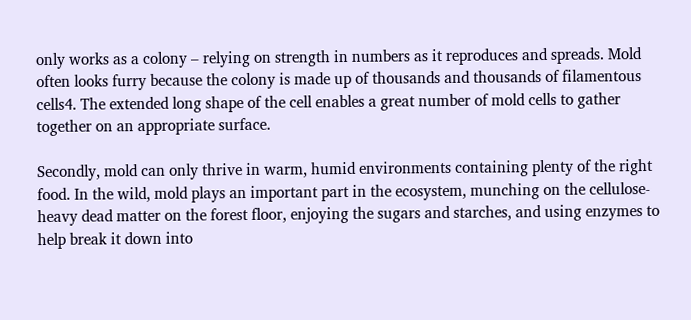only works as a colony – relying on strength in numbers as it reproduces and spreads. Mold often looks furry because the colony is made up of thousands and thousands of filamentous cells4. The extended long shape of the cell enables a great number of mold cells to gather together on an appropriate surface.

Secondly, mold can only thrive in warm, humid environments containing plenty of the right food. In the wild, mold plays an important part in the ecosystem, munching on the cellulose-heavy dead matter on the forest floor, enjoying the sugars and starches, and using enzymes to help break it down into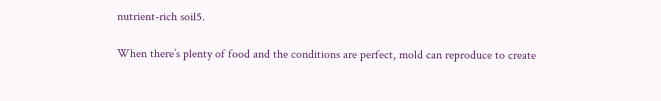nutrient-rich soil5.

When there’s plenty of food and the conditions are perfect, mold can reproduce to create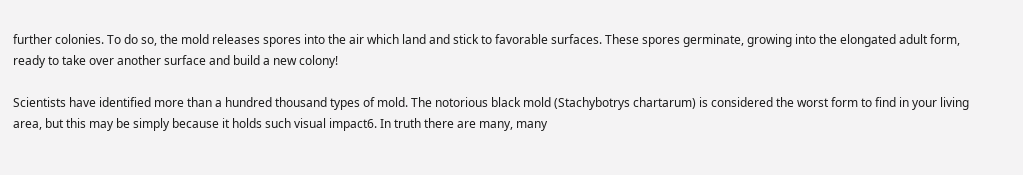further colonies. To do so, the mold releases spores into the air which land and stick to favorable surfaces. These spores germinate, growing into the elongated adult form, ready to take over another surface and build a new colony!

Scientists have identified more than a hundred thousand types of mold. The notorious black mold (Stachybotrys chartarum) is considered the worst form to find in your living area, but this may be simply because it holds such visual impact6. In truth there are many, many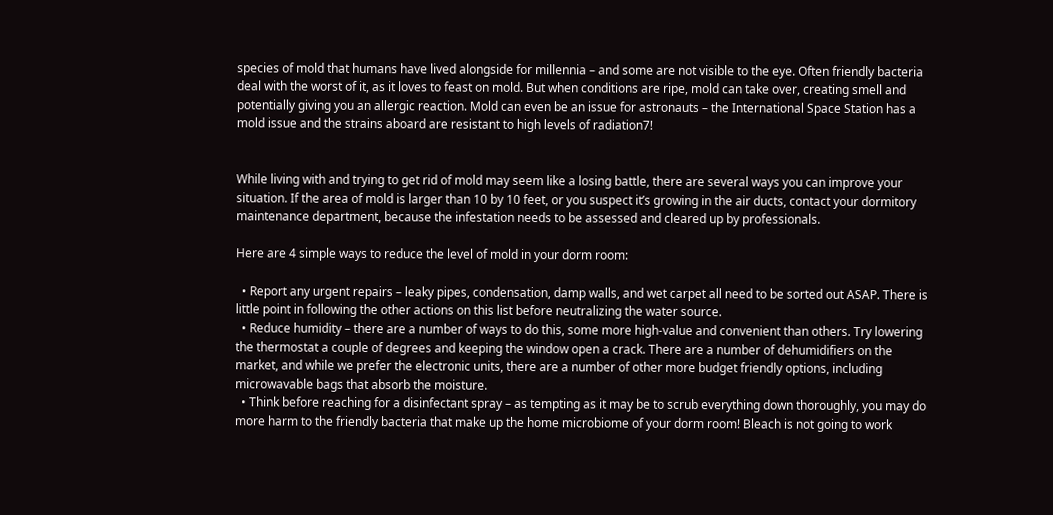species of mold that humans have lived alongside for millennia – and some are not visible to the eye. Often friendly bacteria deal with the worst of it, as it loves to feast on mold. But when conditions are ripe, mold can take over, creating smell and potentially giving you an allergic reaction. Mold can even be an issue for astronauts – the International Space Station has a mold issue and the strains aboard are resistant to high levels of radiation7!


While living with and trying to get rid of mold may seem like a losing battle, there are several ways you can improve your situation. If the area of mold is larger than 10 by 10 feet, or you suspect it’s growing in the air ducts, contact your dormitory maintenance department, because the infestation needs to be assessed and cleared up by professionals.

Here are 4 simple ways to reduce the level of mold in your dorm room:

  • Report any urgent repairs – leaky pipes, condensation, damp walls, and wet carpet all need to be sorted out ASAP. There is little point in following the other actions on this list before neutralizing the water source.
  • Reduce humidity – there are a number of ways to do this, some more high-value and convenient than others. Try lowering the thermostat a couple of degrees and keeping the window open a crack. There are a number of dehumidifiers on the market, and while we prefer the electronic units, there are a number of other more budget friendly options, including microwavable bags that absorb the moisture.
  • Think before reaching for a disinfectant spray – as tempting as it may be to scrub everything down thoroughly, you may do more harm to the friendly bacteria that make up the home microbiome of your dorm room! Bleach is not going to work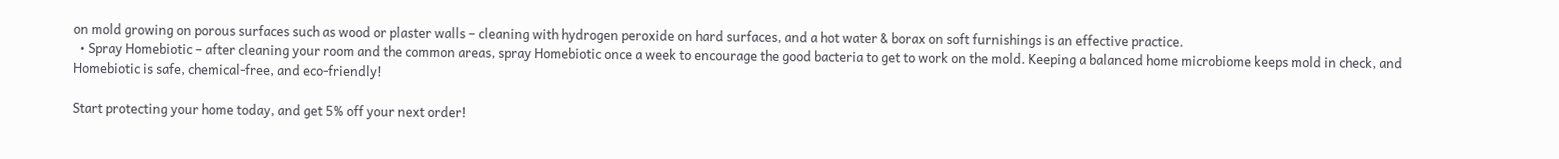on mold growing on porous surfaces such as wood or plaster walls – cleaning with hydrogen peroxide on hard surfaces, and a hot water & borax on soft furnishings is an effective practice.
  • Spray Homebiotic – after cleaning your room and the common areas, spray Homebiotic once a week to encourage the good bacteria to get to work on the mold. Keeping a balanced home microbiome keeps mold in check, and Homebiotic is safe, chemical-free, and eco-friendly!

Start protecting your home today, and get 5% off your next order!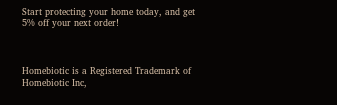Start protecting your home today, and get 5% off your next order!



Homebiotic is a Registered Trademark of Homebiotic Inc,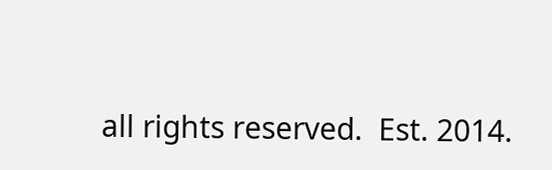all rights reserved.  Est. 2014.